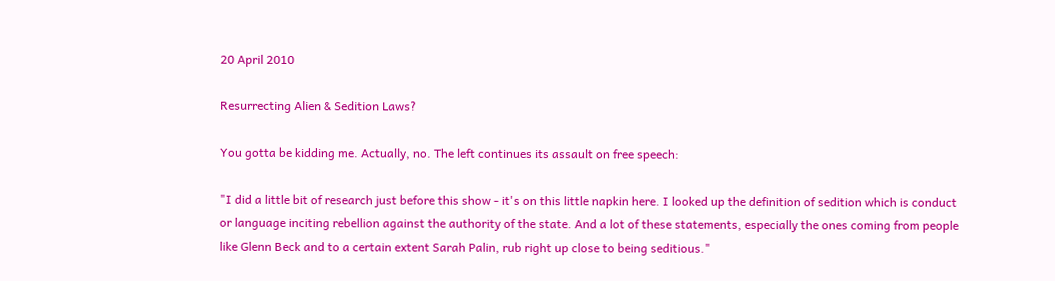20 April 2010

Resurrecting Alien & Sedition Laws?

You gotta be kidding me. Actually, no. The left continues its assault on free speech:

"I did a little bit of research just before this show - it's on this little napkin here. I looked up the definition of sedition which is conduct or language inciting rebellion against the authority of the state. And a lot of these statements, especially the ones coming from people like Glenn Beck and to a certain extent Sarah Palin, rub right up close to being seditious."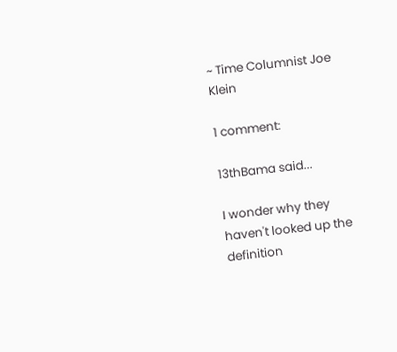~ Time Columnist Joe Klein

1 comment:

13thBama said...

I wonder why they haven't looked up the definition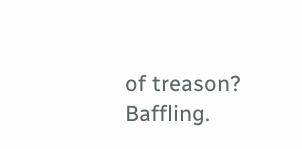of treason? Baffling.